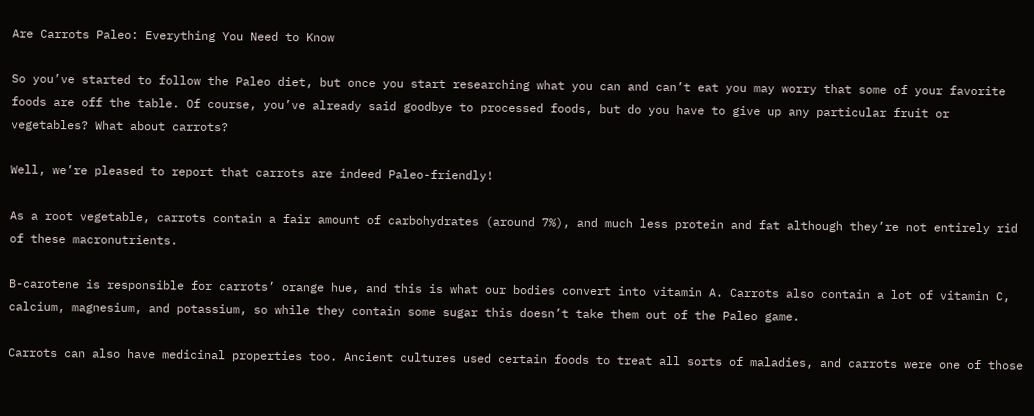Are Carrots Paleo: Everything You Need to Know

So you’ve started to follow the Paleo diet, but once you start researching what you can and can’t eat you may worry that some of your favorite foods are off the table. Of course, you’ve already said goodbye to processed foods, but do you have to give up any particular fruit or vegetables? What about carrots?

Well, we’re pleased to report that carrots are indeed Paleo-friendly!

As a root vegetable, carrots contain a fair amount of carbohydrates (around 7%), and much less protein and fat although they’re not entirely rid of these macronutrients.

B-carotene is responsible for carrots’ orange hue, and this is what our bodies convert into vitamin A. Carrots also contain a lot of vitamin C, calcium, magnesium, and potassium, so while they contain some sugar this doesn’t take them out of the Paleo game.

Carrots can also have medicinal properties too. Ancient cultures used certain foods to treat all sorts of maladies, and carrots were one of those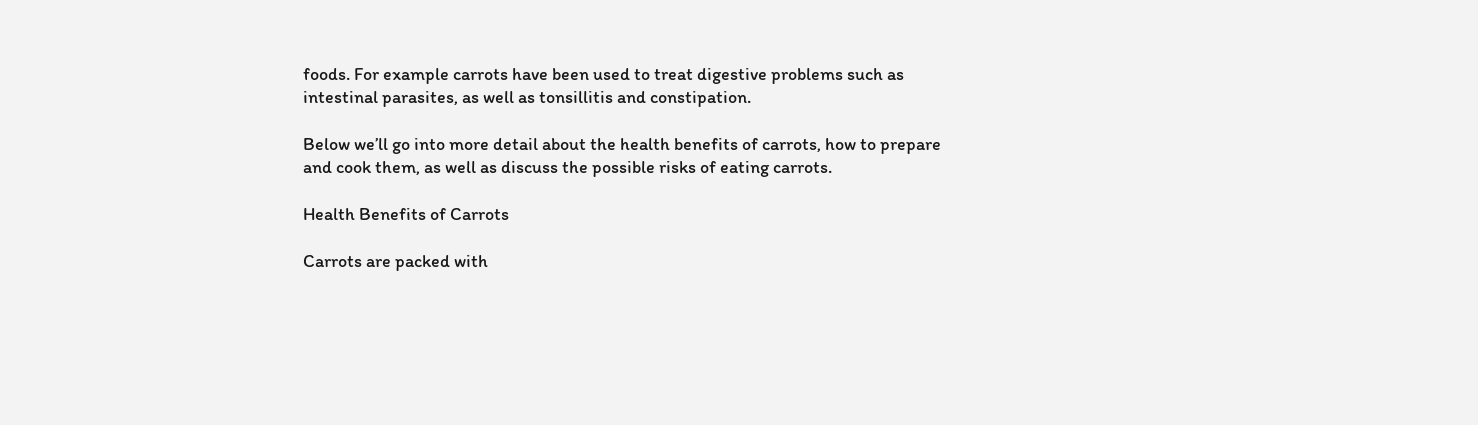foods. For example carrots have been used to treat digestive problems such as intestinal parasites, as well as tonsillitis and constipation.

Below we’ll go into more detail about the health benefits of carrots, how to prepare and cook them, as well as discuss the possible risks of eating carrots.

Health Benefits of Carrots

Carrots are packed with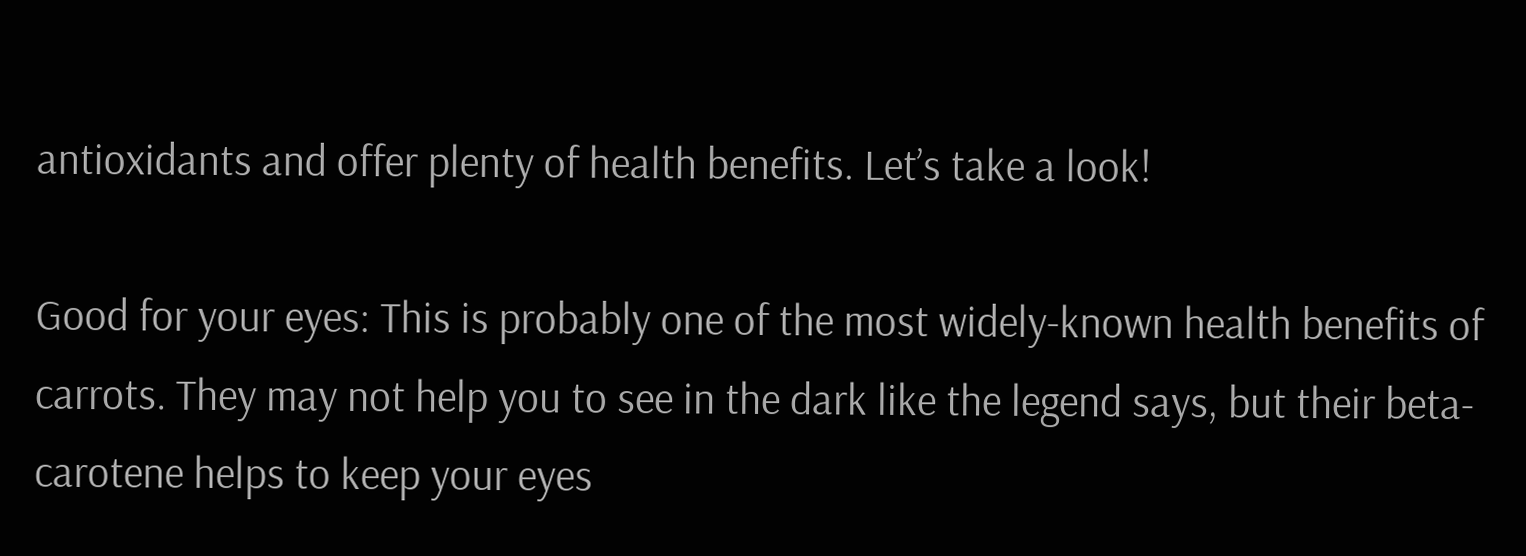antioxidants and offer plenty of health benefits. Let’s take a look!

Good for your eyes: This is probably one of the most widely-known health benefits of carrots. They may not help you to see in the dark like the legend says, but their beta-carotene helps to keep your eyes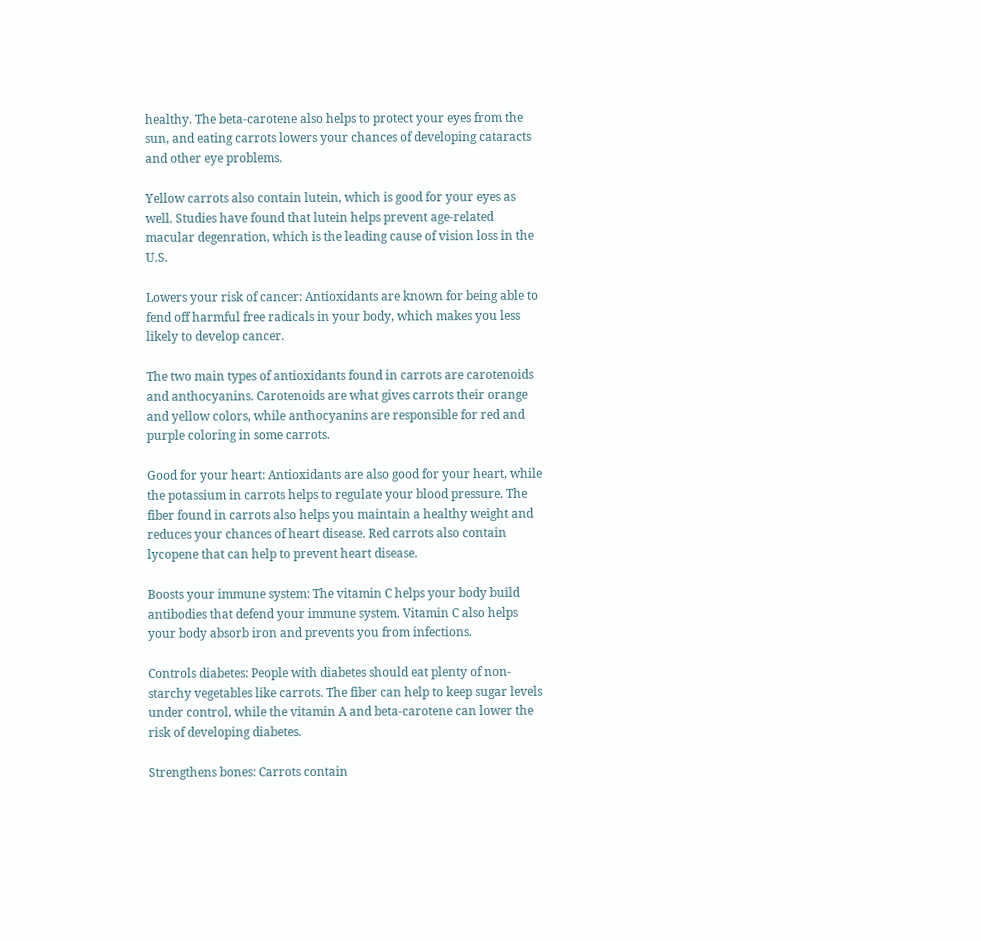healthy. The beta-carotene also helps to protect your eyes from the sun, and eating carrots lowers your chances of developing cataracts and other eye problems.

Yellow carrots also contain lutein, which is good for your eyes as well. Studies have found that lutein helps prevent age-related macular degenration, which is the leading cause of vision loss in the U.S.

Lowers your risk of cancer: Antioxidants are known for being able to fend off harmful free radicals in your body, which makes you less likely to develop cancer.

The two main types of antioxidants found in carrots are carotenoids and anthocyanins. Carotenoids are what gives carrots their orange and yellow colors, while anthocyanins are responsible for red and purple coloring in some carrots.

Good for your heart: Antioxidants are also good for your heart, while the potassium in carrots helps to regulate your blood pressure. The fiber found in carrots also helps you maintain a healthy weight and reduces your chances of heart disease. Red carrots also contain lycopene that can help to prevent heart disease.

Boosts your immune system: The vitamin C helps your body build antibodies that defend your immune system. Vitamin C also helps your body absorb iron and prevents you from infections.

Controls diabetes: People with diabetes should eat plenty of non-starchy vegetables like carrots. The fiber can help to keep sugar levels under control, while the vitamin A and beta-carotene can lower the risk of developing diabetes.

Strengthens bones: Carrots contain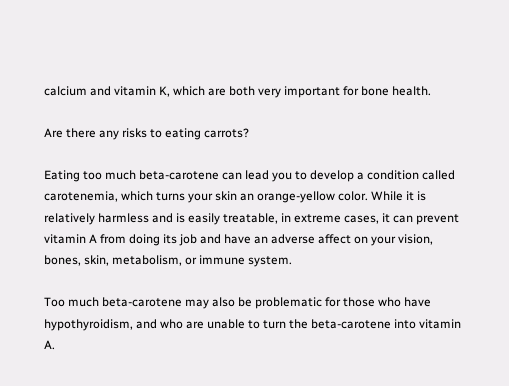calcium and vitamin K, which are both very important for bone health.

Are there any risks to eating carrots?

Eating too much beta-carotene can lead you to develop a condition called carotenemia, which turns your skin an orange-yellow color. While it is relatively harmless and is easily treatable, in extreme cases, it can prevent vitamin A from doing its job and have an adverse affect on your vision, bones, skin, metabolism, or immune system.

Too much beta-carotene may also be problematic for those who have hypothyroidism, and who are unable to turn the beta-carotene into vitamin A.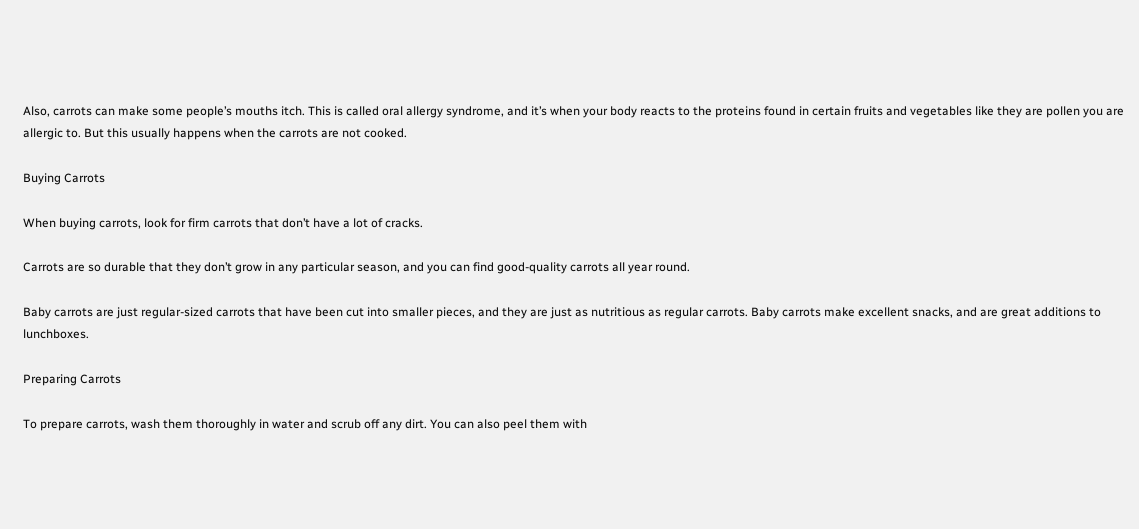Also, carrots can make some people’s mouths itch. This is called oral allergy syndrome, and it’s when your body reacts to the proteins found in certain fruits and vegetables like they are pollen you are allergic to. But this usually happens when the carrots are not cooked.

Buying Carrots

When buying carrots, look for firm carrots that don’t have a lot of cracks.

Carrots are so durable that they don’t grow in any particular season, and you can find good-quality carrots all year round.

Baby carrots are just regular-sized carrots that have been cut into smaller pieces, and they are just as nutritious as regular carrots. Baby carrots make excellent snacks, and are great additions to lunchboxes.

Preparing Carrots

To prepare carrots, wash them thoroughly in water and scrub off any dirt. You can also peel them with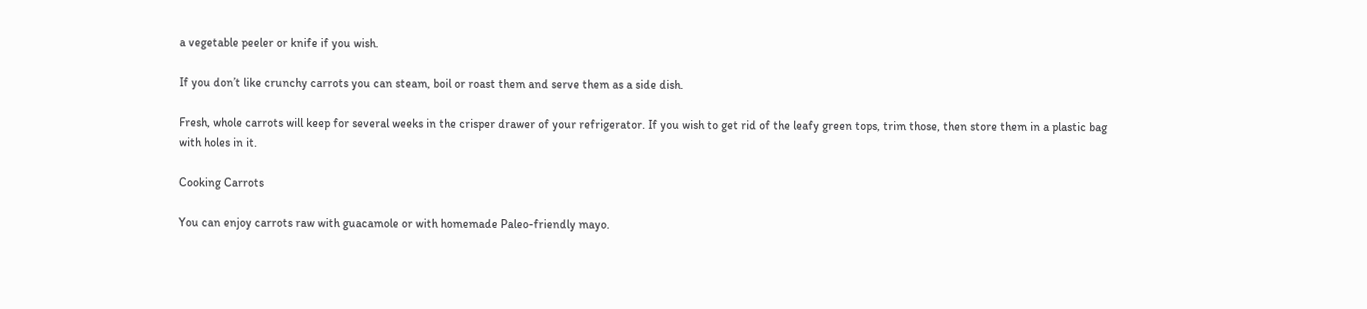a vegetable peeler or knife if you wish.

If you don’t like crunchy carrots you can steam, boil or roast them and serve them as a side dish.

Fresh, whole carrots will keep for several weeks in the crisper drawer of your refrigerator. If you wish to get rid of the leafy green tops, trim those, then store them in a plastic bag with holes in it.

Cooking Carrots

You can enjoy carrots raw with guacamole or with homemade Paleo-friendly mayo.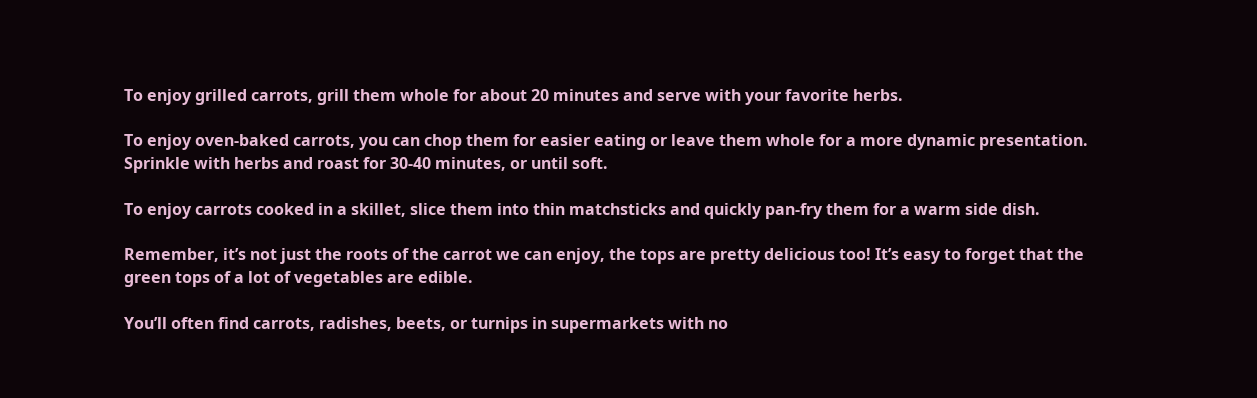To enjoy grilled carrots, grill them whole for about 20 minutes and serve with your favorite herbs.

To enjoy oven-baked carrots, you can chop them for easier eating or leave them whole for a more dynamic presentation. Sprinkle with herbs and roast for 30-40 minutes, or until soft.

To enjoy carrots cooked in a skillet, slice them into thin matchsticks and quickly pan-fry them for a warm side dish.

Remember, it’s not just the roots of the carrot we can enjoy, the tops are pretty delicious too! It’s easy to forget that the green tops of a lot of vegetables are edible.

You’ll often find carrots, radishes, beets, or turnips in supermarkets with no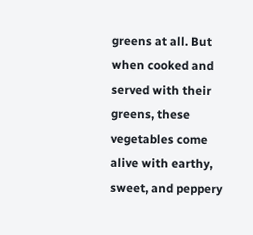greens at all. But when cooked and served with their greens, these vegetables come alive with earthy, sweet, and peppery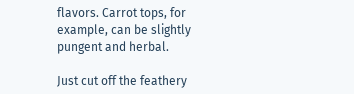flavors. Carrot tops, for example, can be slightly pungent and herbal.

Just cut off the feathery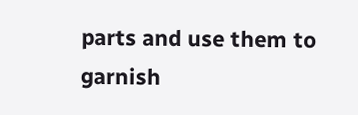parts and use them to garnish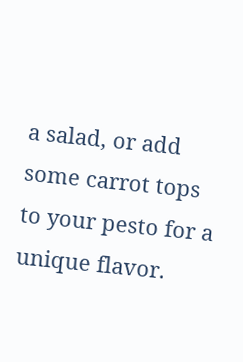a salad, or add some carrot tops to your pesto for a unique flavor.